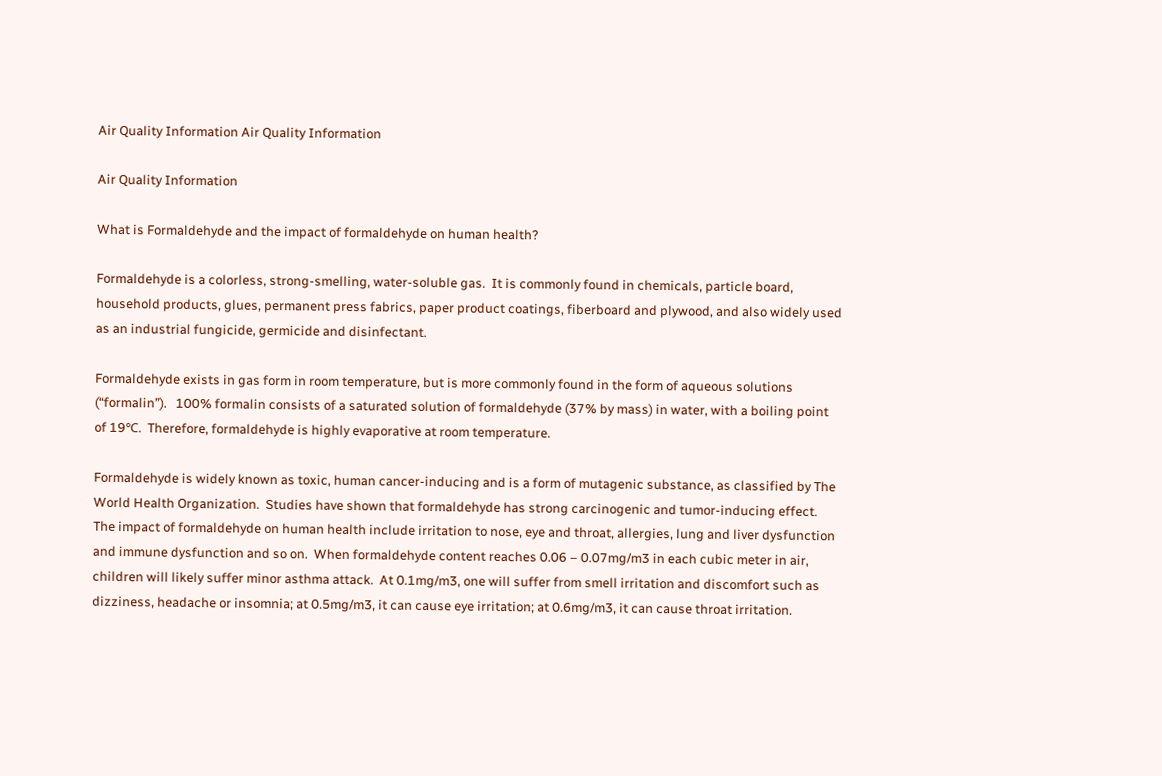Air Quality Information Air Quality Information

Air Quality Information

What is Formaldehyde and the impact of formaldehyde on human health?

Formaldehyde is a colorless, strong-smelling, water-soluble gas.  It is commonly found in chemicals, particle board, household products, glues, permanent press fabrics, paper product coatings, fiberboard and plywood, and also widely used as an industrial fungicide, germicide and disinfectant.

Formaldehyde exists in gas form in room temperature, but is more commonly found in the form of aqueous solutions (“formalin”).   100% formalin consists of a saturated solution of formaldehyde (37% by mass) in water, with a boiling point of 19℃.  Therefore, formaldehyde is highly evaporative at room temperature.

Formaldehyde is widely known as toxic, human cancer-inducing and is a form of mutagenic substance, as classified by The World Health Organization.  Studies have shown that formaldehyde has strong carcinogenic and tumor-inducing effect.  The impact of formaldehyde on human health include irritation to nose, eye and throat, allergies, lung and liver dysfunction and immune dysfunction and so on.  When formaldehyde content reaches 0.06 – 0.07mg/m3 in each cubic meter in air, children will likely suffer minor asthma attack.  At 0.1mg/m3, one will suffer from smell irritation and discomfort such as dizziness, headache or insomnia; at 0.5mg/m3, it can cause eye irritation; at 0.6mg/m3, it can cause throat irritation.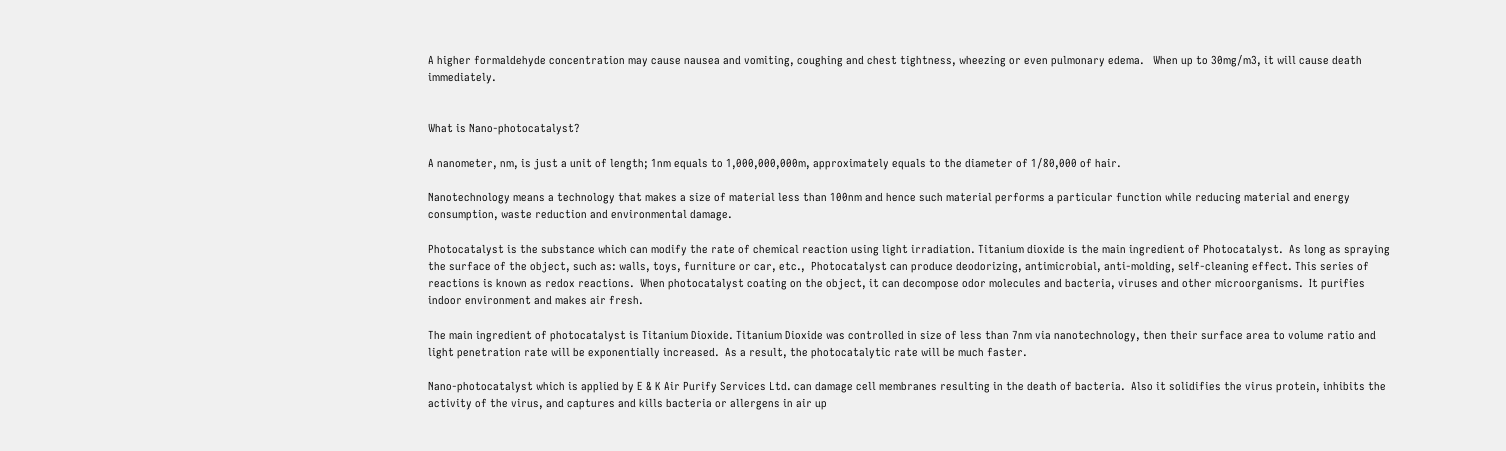A higher formaldehyde concentration may cause nausea and vomiting, coughing and chest tightness, wheezing or even pulmonary edema.   When up to 30mg/m3, it will cause death immediately.


What is Nano-photocatalyst?

A nanometer, nm, is just a unit of length; 1nm equals to 1,000,000,000m, approximately equals to the diameter of 1/80,000 of hair.

Nanotechnology means a technology that makes a size of material less than 100nm and hence such material performs a particular function while reducing material and energy consumption, waste reduction and environmental damage.

Photocatalyst is the substance which can modify the rate of chemical reaction using light irradiation. Titanium dioxide is the main ingredient of Photocatalyst.  As long as spraying the surface of the object, such as: walls, toys, furniture or car, etc.,  Photocatalyst can produce deodorizing, antimicrobial, anti-molding, self-cleaning effect. This series of reactions is known as redox reactions.  When photocatalyst coating on the object, it can decompose odor molecules and bacteria, viruses and other microorganisms.  It purifies indoor environment and makes air fresh.

The main ingredient of photocatalyst is Titanium Dioxide. Titanium Dioxide was controlled in size of less than 7nm via nanotechnology, then their surface area to volume ratio and light penetration rate will be exponentially increased.  As a result, the photocatalytic rate will be much faster.

Nano-photocatalyst which is applied by E & K Air Purify Services Ltd. can damage cell membranes resulting in the death of bacteria.  Also it solidifies the virus protein, inhibits the activity of the virus, and captures and kills bacteria or allergens in air up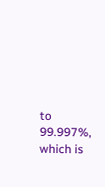to 99.997%, which is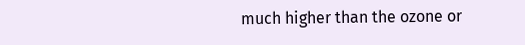much higher than the ozone or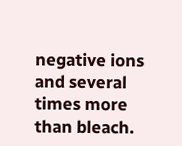negative ions and several times more than bleach.